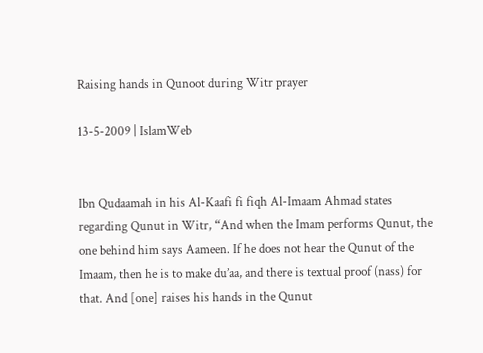Raising hands in Qunoot during Witr prayer

13-5-2009 | IslamWeb


Ibn Qudaamah in his Al-Kaafi fi fiqh Al-Imaam Ahmad states regarding Qunut in Witr, “And when the Imam performs Qunut, the one behind him says Aameen. If he does not hear the Qunut of the Imaam, then he is to make du’aa, and there is textual proof (nass) for that. And [one] raises his hands in the Qunut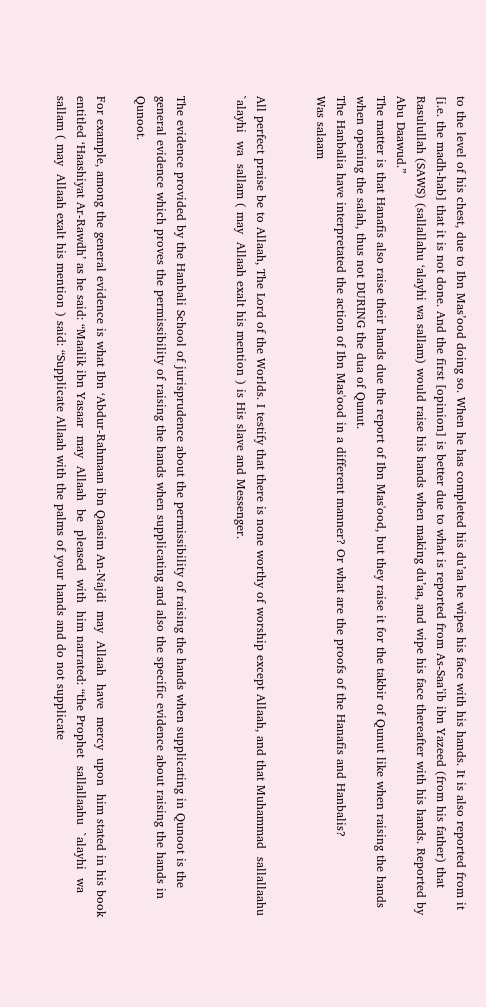to the level of his chest, due to Ibn Mas’ood doing so. When he has completed his du’aa he wipes his face with his hands. It is also reported from it [i.e. the madh-hab] that it is not done. And the first [opinion] is better due to what is reported from As-Saa’ib ibn Yazeed (from his father) that Rasulullah (SAWS) (sallallahu ‘alayhi wa sallam) would raise his hands when making du’aa, and wipe his face thereafter with his hands. Reported by Abu Daawud.”
The matter is that Hanafis also raise their hands due the report of Ibn Mas'ood, but they raise it for the takbir of Qunut like when raising the hands when opening the salah, thus not DURING the dua of Qunut.
The Hanbalia have interpretated the action of Ibn Mas'ood in a different manner? Or what are the proofs of the Hanafis and Hanbalis?
Was salaam


All perfect praise be to Allaah, The Lord of the Worlds. I testify that there is none worthy of worship except Allaah, and that Muhammad  sallallaahu  `alayhi  wa  sallam ( may  Allaah exalt his mention ) is His slave and Messenger.


The evidence provided by the Hanbali School of jurisprudence about the permissibility of raising the hands when supplicating in Qunoot is the general evidence which proves the permissibility of raising the hands when supplicating and also the specific evidence about raising the hands in Qunoot.

For example, among the general evidence is what Ibn ‘Abdur-Rahmaan ibn Qaasim An-Najdi  may  Allaah  have  mercy  upon  him stated in his book entitled ‘Haashiyat Ar-Rawdh’ as he said: “Maalik ibn Yasaar  may  Allaah  be  pleased  with  him narrated: “the Prophet  sallallaahu  `alayhi  wa  sallam ( may  Allaah exalt his mention ) said: “Supplicate Allaah with the palms of your hands and do not supplicate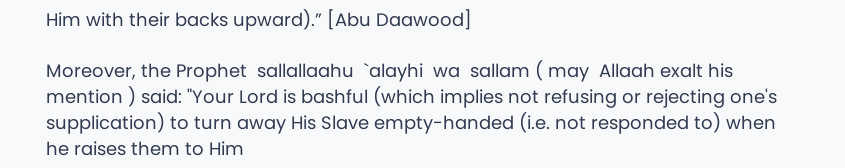Him with their backs upward).” [Abu Daawood]

Moreover, the Prophet  sallallaahu  `alayhi  wa  sallam ( may  Allaah exalt his mention ) said: "Your Lord is bashful (which implies not refusing or rejecting one's supplication) to turn away His Slave empty-handed (i.e. not responded to) when he raises them to Him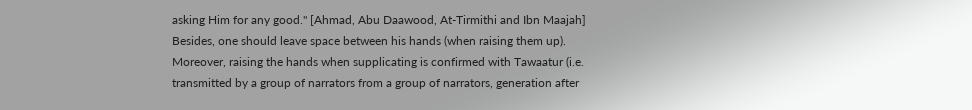asking Him for any good." [Ahmad, Abu Daawood, At-Tirmithi and Ibn Maajah] Besides, one should leave space between his hands (when raising them up). Moreover, raising the hands when supplicating is confirmed with Tawaatur (i.e. transmitted by a group of narrators from a group of narrators, generation after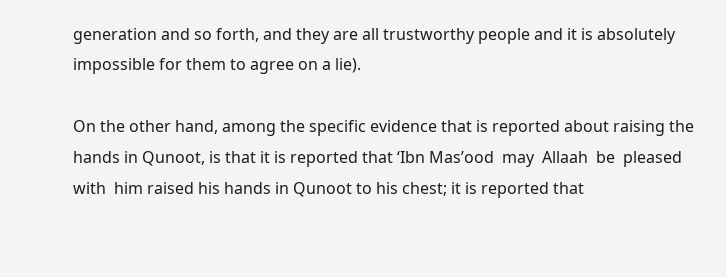generation and so forth, and they are all trustworthy people and it is absolutely impossible for them to agree on a lie).

On the other hand, among the specific evidence that is reported about raising the hands in Qunoot, is that it is reported that ‘Ibn Mas’ood  may  Allaah  be  pleased  with  him raised his hands in Qunoot to his chest; it is reported that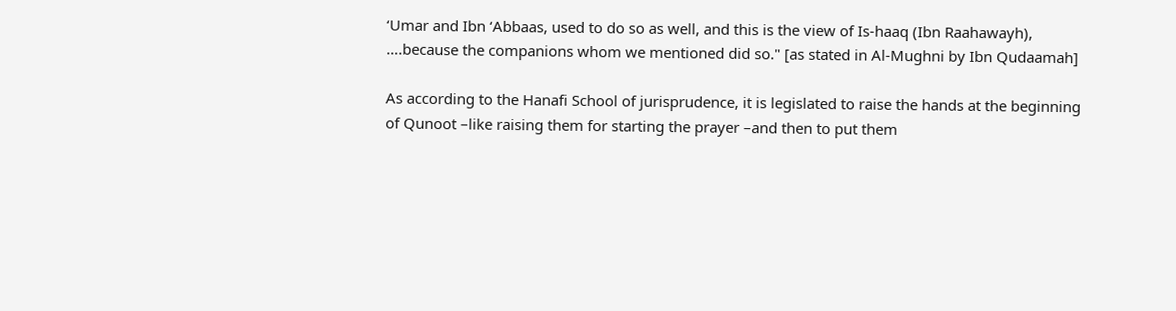‘Umar and Ibn ‘Abbaas, used to do so as well, and this is the view of Is-haaq (Ibn Raahawayh), ….because the companions whom we mentioned did so." [as stated in Al-Mughni by Ibn Qudaamah]

As according to the Hanafi School of jurisprudence, it is legislated to raise the hands at the beginning of Qunoot –like raising them for starting the prayer –and then to put them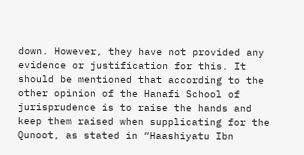down. However, they have not provided any evidence or justification for this. It should be mentioned that according to the other opinion of the Hanafi School of jurisprudence is to raise the hands and keep them raised when supplicating for the Qunoot, as stated in “Haashiyatu Ibn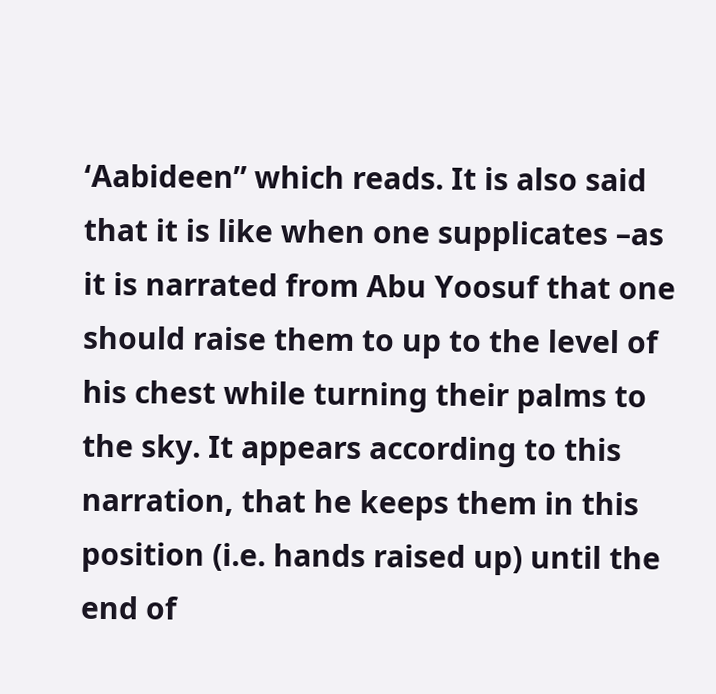‘Aabideen” which reads. It is also said that it is like when one supplicates –as it is narrated from Abu Yoosuf that one should raise them to up to the level of his chest while turning their palms to the sky. It appears according to this narration, that he keeps them in this position (i.e. hands raised up) until the end of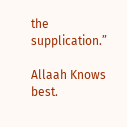the supplication.”

Allaah Knows best.